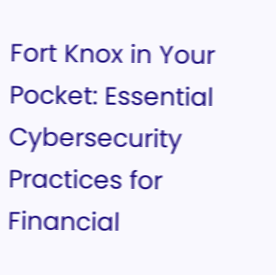Fort Knox in Your Pocket: Essential Cybersecurity Practices for Financial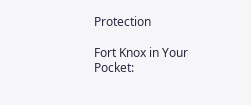Protection

Fort Knox in Your Pocket: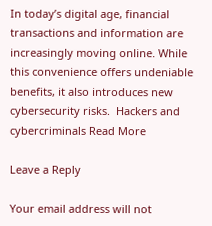In today’s digital age, financial transactions and information are increasingly moving online. While this convenience offers undeniable benefits, it also introduces new cybersecurity risks.  Hackers and cybercriminals Read More

Leave a Reply

Your email address will not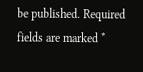be published. Required fields are marked *